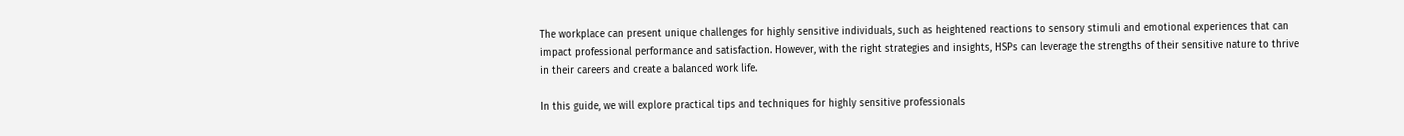The workplace can present unique challenges for highly sensitive individuals, such as heightened reactions to sensory stimuli and emotional experiences that can impact professional performance and satisfaction. However, with the right strategies and insights, HSPs can leverage the strengths of their sensitive nature to thrive in their careers and create a balanced work life.

In this guide, we will explore practical tips and techniques for highly sensitive professionals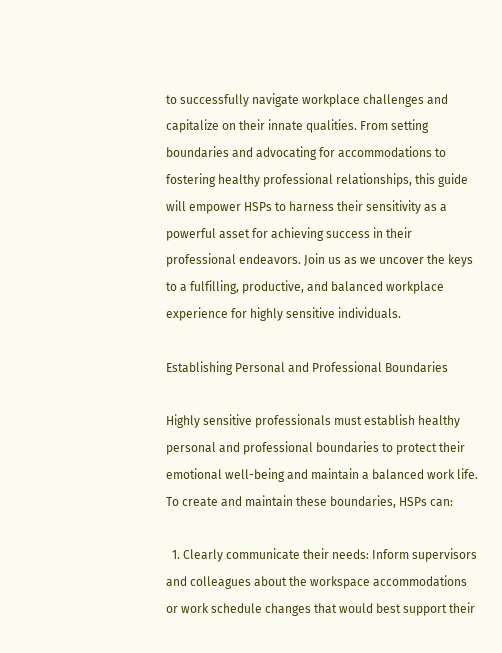to successfully navigate workplace challenges and capitalize on their innate qualities. From setting boundaries and advocating for accommodations to fostering healthy professional relationships, this guide will empower HSPs to harness their sensitivity as a powerful asset for achieving success in their professional endeavors. Join us as we uncover the keys to a fulfilling, productive, and balanced workplace experience for highly sensitive individuals.

Establishing Personal and Professional Boundaries

Highly sensitive professionals must establish healthy personal and professional boundaries to protect their emotional well-being and maintain a balanced work life. To create and maintain these boundaries, HSPs can:

  1. Clearly communicate their needs: Inform supervisors and colleagues about the workspace accommodations or work schedule changes that would best support their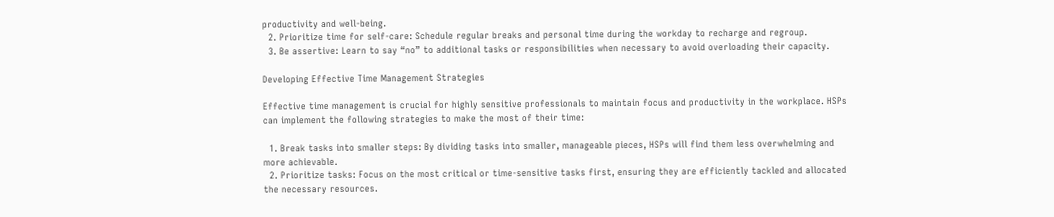productivity and well-being.
  2. Prioritize time for self-care: Schedule regular breaks and personal time during the workday to recharge and regroup.
  3. Be assertive: Learn to say “no” to additional tasks or responsibilities when necessary to avoid overloading their capacity.

Developing Effective Time Management Strategies

Effective time management is crucial for highly sensitive professionals to maintain focus and productivity in the workplace. HSPs can implement the following strategies to make the most of their time:

  1. Break tasks into smaller steps: By dividing tasks into smaller, manageable pieces, HSPs will find them less overwhelming and more achievable.
  2. Prioritize tasks: Focus on the most critical or time-sensitive tasks first, ensuring they are efficiently tackled and allocated the necessary resources.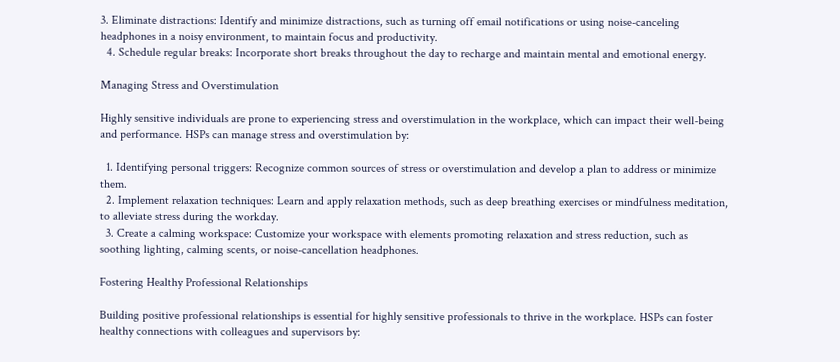3. Eliminate distractions: Identify and minimize distractions, such as turning off email notifications or using noise-canceling headphones in a noisy environment, to maintain focus and productivity.
  4. Schedule regular breaks: Incorporate short breaks throughout the day to recharge and maintain mental and emotional energy.

Managing Stress and Overstimulation

Highly sensitive individuals are prone to experiencing stress and overstimulation in the workplace, which can impact their well-being and performance. HSPs can manage stress and overstimulation by:

  1. Identifying personal triggers: Recognize common sources of stress or overstimulation and develop a plan to address or minimize them.
  2. Implement relaxation techniques: Learn and apply relaxation methods, such as deep breathing exercises or mindfulness meditation, to alleviate stress during the workday.
  3. Create a calming workspace: Customize your workspace with elements promoting relaxation and stress reduction, such as soothing lighting, calming scents, or noise-cancellation headphones.

Fostering Healthy Professional Relationships

Building positive professional relationships is essential for highly sensitive professionals to thrive in the workplace. HSPs can foster healthy connections with colleagues and supervisors by: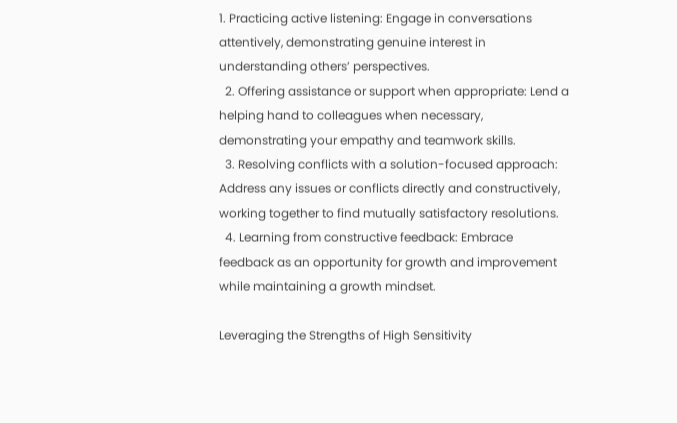1. Practicing active listening: Engage in conversations attentively, demonstrating genuine interest in understanding others’ perspectives.
  2. Offering assistance or support when appropriate: Lend a helping hand to colleagues when necessary, demonstrating your empathy and teamwork skills.
  3. Resolving conflicts with a solution-focused approach: Address any issues or conflicts directly and constructively, working together to find mutually satisfactory resolutions.
  4. Learning from constructive feedback: Embrace feedback as an opportunity for growth and improvement while maintaining a growth mindset.

Leveraging the Strengths of High Sensitivity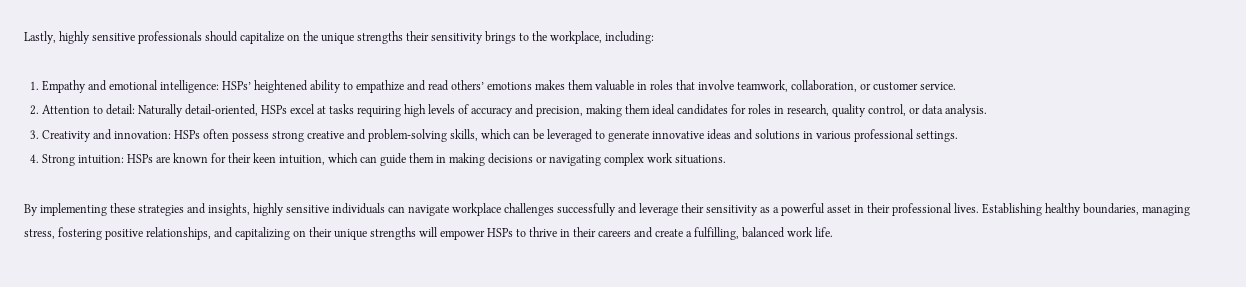Lastly, highly sensitive professionals should capitalize on the unique strengths their sensitivity brings to the workplace, including:

  1. Empathy and emotional intelligence: HSPs’ heightened ability to empathize and read others’ emotions makes them valuable in roles that involve teamwork, collaboration, or customer service.
  2. Attention to detail: Naturally detail-oriented, HSPs excel at tasks requiring high levels of accuracy and precision, making them ideal candidates for roles in research, quality control, or data analysis.
  3. Creativity and innovation: HSPs often possess strong creative and problem-solving skills, which can be leveraged to generate innovative ideas and solutions in various professional settings.
  4. Strong intuition: HSPs are known for their keen intuition, which can guide them in making decisions or navigating complex work situations.

By implementing these strategies and insights, highly sensitive individuals can navigate workplace challenges successfully and leverage their sensitivity as a powerful asset in their professional lives. Establishing healthy boundaries, managing stress, fostering positive relationships, and capitalizing on their unique strengths will empower HSPs to thrive in their careers and create a fulfilling, balanced work life.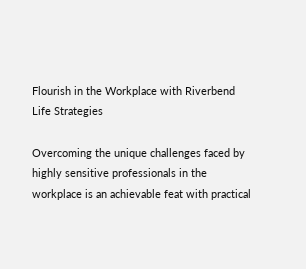Flourish in the Workplace with Riverbend Life Strategies

Overcoming the unique challenges faced by highly sensitive professionals in the workplace is an achievable feat with practical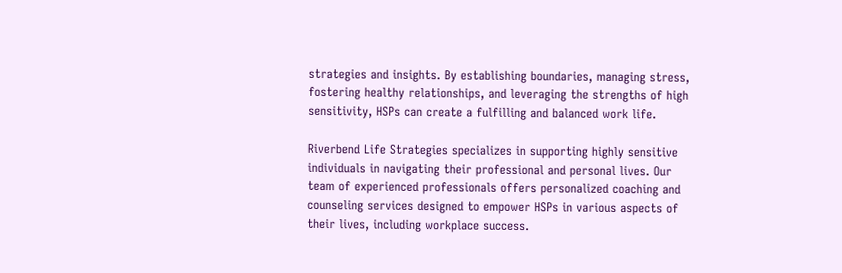strategies and insights. By establishing boundaries, managing stress, fostering healthy relationships, and leveraging the strengths of high sensitivity, HSPs can create a fulfilling and balanced work life.

Riverbend Life Strategies specializes in supporting highly sensitive individuals in navigating their professional and personal lives. Our team of experienced professionals offers personalized coaching and counseling services designed to empower HSPs in various aspects of their lives, including workplace success.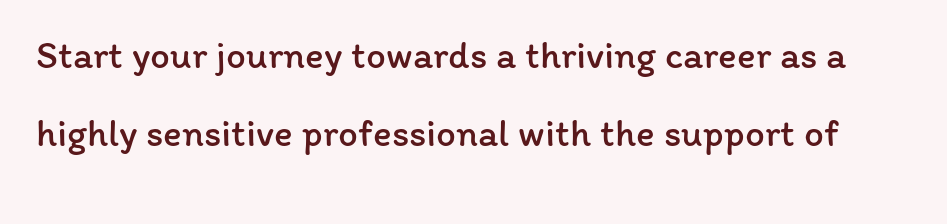Start your journey towards a thriving career as a highly sensitive professional with the support of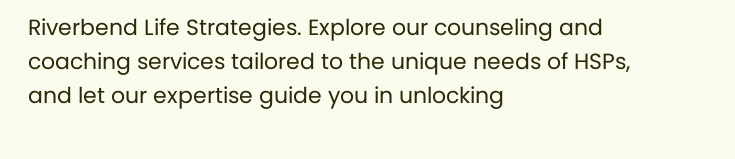Riverbend Life Strategies. Explore our counseling and coaching services tailored to the unique needs of HSPs, and let our expertise guide you in unlocking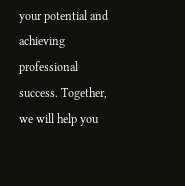your potential and achieving professional success. Together, we will help you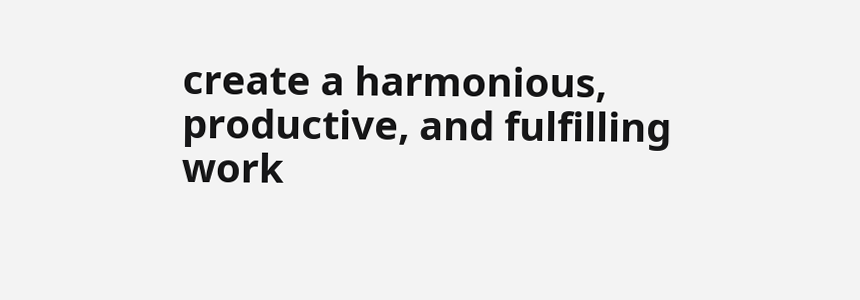create a harmonious, productive, and fulfilling work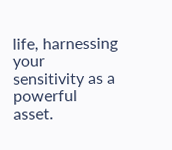life, harnessing your sensitivity as a powerful asset.